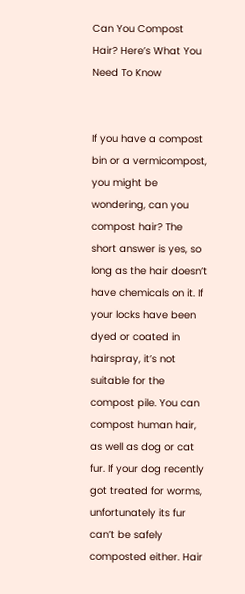Can You Compost Hair? Here’s What You Need To Know


If you have a compost bin or a vermicompost, you might be wondering, can you compost hair? The short answer is yes, so long as the hair doesn’t have chemicals on it. If your locks have been dyed or coated in hairspray, it’s not suitable for the compost pile. You can compost human hair, as well as dog or cat fur. If your dog recently got treated for worms, unfortunately its fur can’t be safely composted either. Hair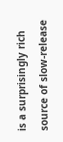is a surprisingly rich source of slow-release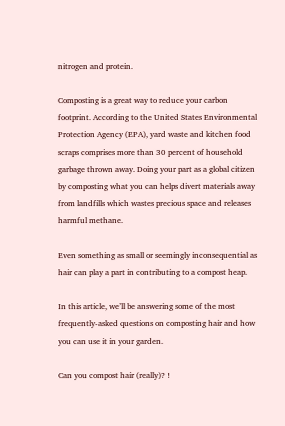nitrogen and protein.

Composting is a great way to reduce your carbon footprint. According to the United States Environmental Protection Agency (EPA), yard waste and kitchen food scraps comprises more than 30 percent of household garbage thrown away. Doing your part as a global citizen by composting what you can helps divert materials away from landfills which wastes precious space and releases harmful methane.

Even something as small or seemingly inconsequential as hair can play a part in contributing to a compost heap.

In this article, we’ll be answering some of the most frequently-asked questions on composting hair and how you can use it in your garden.

Can you compost hair (really)? !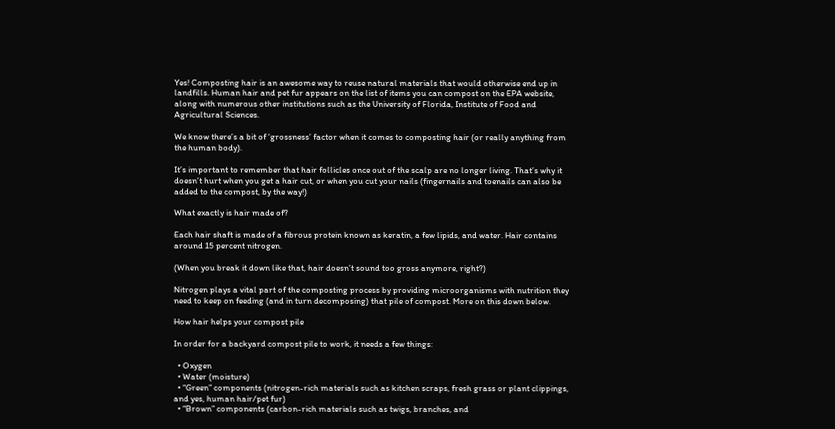Yes! Composting hair is an awesome way to reuse natural materials that would otherwise end up in landfills. Human hair and pet fur appears on the list of items you can compost on the EPA website, along with numerous other institutions such as the University of Florida, Institute of Food and Agricultural Sciences.

We know there’s a bit of ‘grossness’ factor when it comes to composting hair (or really anything from the human body).

It’s important to remember that hair follicles once out of the scalp are no longer living. That’s why it doesn’t hurt when you get a hair cut, or when you cut your nails (fingernails and toenails can also be added to the compost, by the way!)

What exactly is hair made of?

Each hair shaft is made of a fibrous protein known as keratin, a few lipids, and water. Hair contains around 15 percent nitrogen.

(When you break it down like that, hair doesn’t sound too gross anymore, right?)

Nitrogen plays a vital part of the composting process by providing microorganisms with nutrition they need to keep on feeding (and in turn decomposing) that pile of compost. More on this down below.

How hair helps your compost pile

In order for a backyard compost pile to work, it needs a few things:

  • Oxygen
  • Water (moisture)
  • “Green” components (nitrogen-rich materials such as kitchen scraps, fresh grass or plant clippings, and yes, human hair/pet fur)
  • “Brown” components (carbon-rich materials such as twigs, branches, and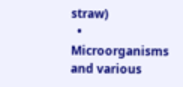straw)
  • Microorganisms and various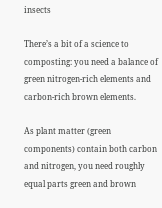insects

There’s a bit of a science to composting: you need a balance of green nitrogen-rich elements and carbon-rich brown elements.

As plant matter (green components) contain both carbon and nitrogen, you need roughly equal parts green and brown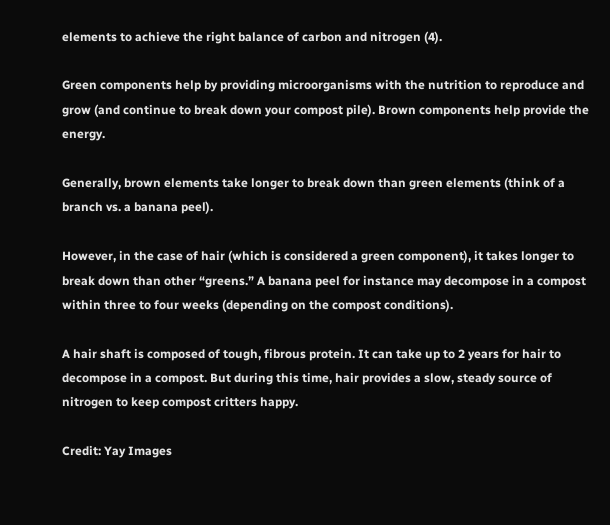elements to achieve the right balance of carbon and nitrogen (4).

Green components help by providing microorganisms with the nutrition to reproduce and grow (and continue to break down your compost pile). Brown components help provide the energy.

Generally, brown elements take longer to break down than green elements (think of a branch vs. a banana peel).

However, in the case of hair (which is considered a green component), it takes longer to break down than other “greens.” A banana peel for instance may decompose in a compost within three to four weeks (depending on the compost conditions).

A hair shaft is composed of tough, fibrous protein. It can take up to 2 years for hair to decompose in a compost. But during this time, hair provides a slow, steady source of nitrogen to keep compost critters happy.

Credit: Yay Images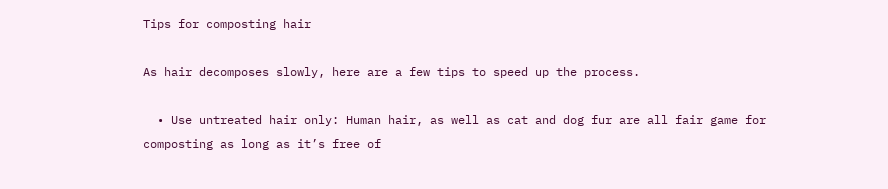Tips for composting hair

As hair decomposes slowly, here are a few tips to speed up the process.

  • Use untreated hair only: Human hair, as well as cat and dog fur are all fair game for composting as long as it’s free of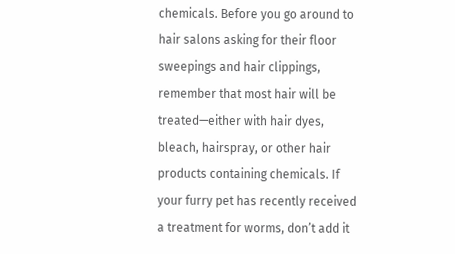chemicals. Before you go around to hair salons asking for their floor sweepings and hair clippings, remember that most hair will be treated—either with hair dyes, bleach, hairspray, or other hair products containing chemicals. If your furry pet has recently received a treatment for worms, don’t add it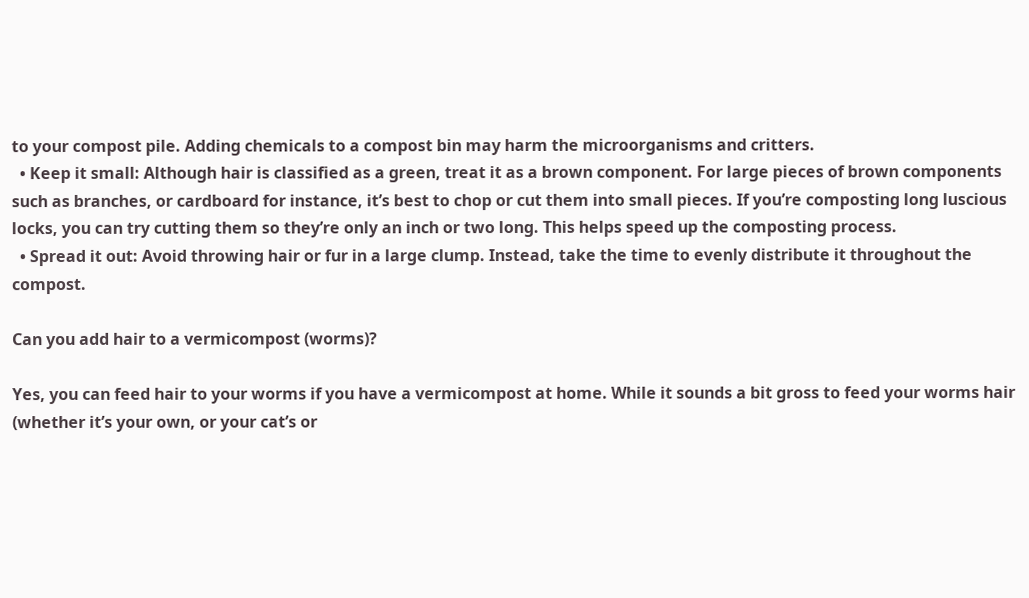to your compost pile. Adding chemicals to a compost bin may harm the microorganisms and critters.
  • Keep it small: Although hair is classified as a green, treat it as a brown component. For large pieces of brown components such as branches, or cardboard for instance, it’s best to chop or cut them into small pieces. If you’re composting long luscious locks, you can try cutting them so they’re only an inch or two long. This helps speed up the composting process.
  • Spread it out: Avoid throwing hair or fur in a large clump. Instead, take the time to evenly distribute it throughout the compost.

Can you add hair to a vermicompost (worms)?

Yes, you can feed hair to your worms if you have a vermicompost at home. While it sounds a bit gross to feed your worms hair (whether it’s your own, or your cat’s or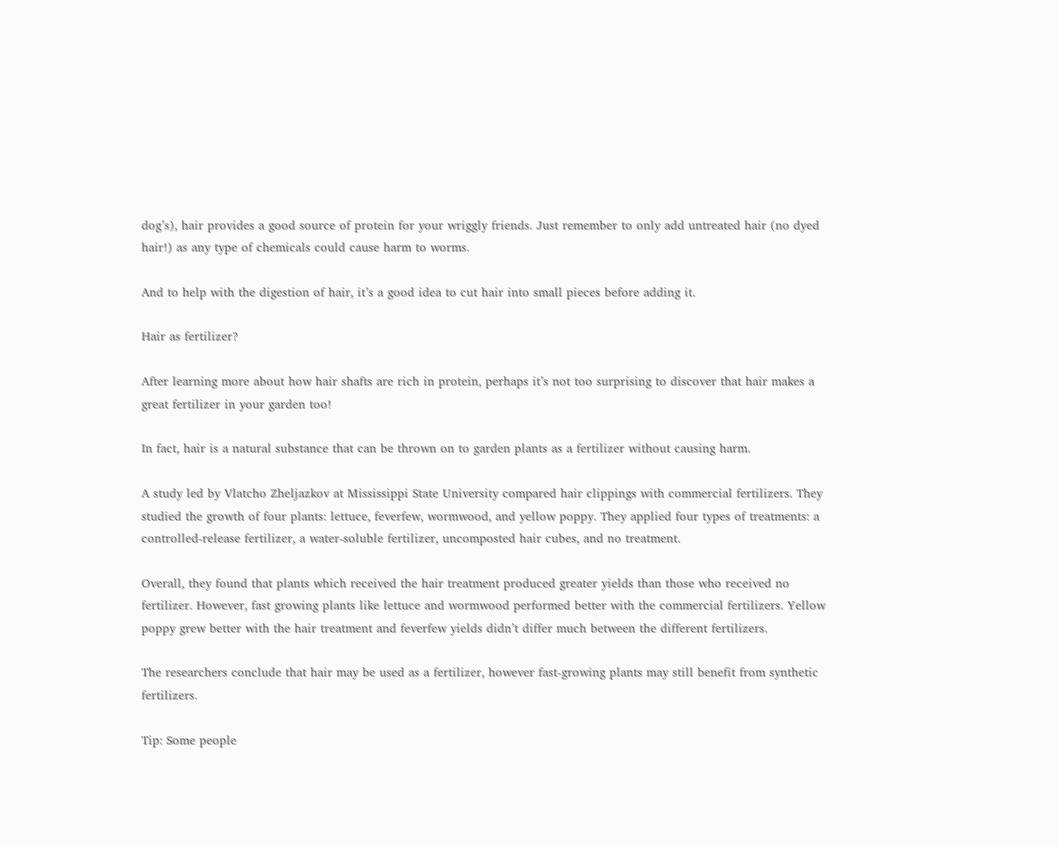dog’s), hair provides a good source of protein for your wriggly friends. Just remember to only add untreated hair (no dyed hair!) as any type of chemicals could cause harm to worms.

And to help with the digestion of hair, it’s a good idea to cut hair into small pieces before adding it.

Hair as fertilizer?

After learning more about how hair shafts are rich in protein, perhaps it’s not too surprising to discover that hair makes a great fertilizer in your garden too!

In fact, hair is a natural substance that can be thrown on to garden plants as a fertilizer without causing harm.

A study led by Vlatcho Zheljazkov at Mississippi State University compared hair clippings with commercial fertilizers. They studied the growth of four plants: lettuce, feverfew, wormwood, and yellow poppy. They applied four types of treatments: a controlled-release fertilizer, a water-soluble fertilizer, uncomposted hair cubes, and no treatment.

Overall, they found that plants which received the hair treatment produced greater yields than those who received no fertilizer. However, fast growing plants like lettuce and wormwood performed better with the commercial fertilizers. Yellow poppy grew better with the hair treatment and feverfew yields didn’t differ much between the different fertilizers.

The researchers conclude that hair may be used as a fertilizer, however fast-growing plants may still benefit from synthetic fertilizers.

Tip: Some people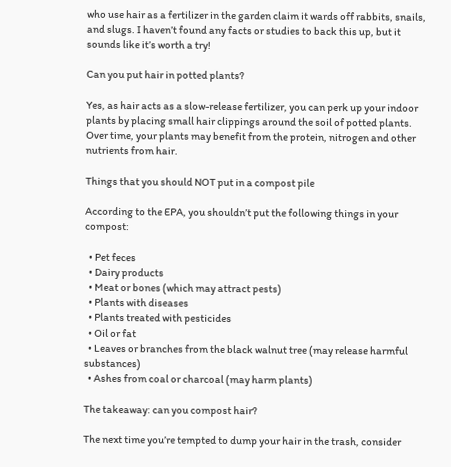who use hair as a fertilizer in the garden claim it wards off rabbits, snails, and slugs. I haven’t found any facts or studies to back this up, but it sounds like it’s worth a try!

Can you put hair in potted plants?

Yes, as hair acts as a slow-release fertilizer, you can perk up your indoor plants by placing small hair clippings around the soil of potted plants. Over time, your plants may benefit from the protein, nitrogen and other nutrients from hair.

Things that you should NOT put in a compost pile

According to the EPA, you shouldn’t put the following things in your compost:

  • Pet feces
  • Dairy products
  • Meat or bones (which may attract pests)
  • Plants with diseases
  • Plants treated with pesticides
  • Oil or fat
  • Leaves or branches from the black walnut tree (may release harmful substances)
  • Ashes from coal or charcoal (may harm plants)

The takeaway: can you compost hair?

The next time you’re tempted to dump your hair in the trash, consider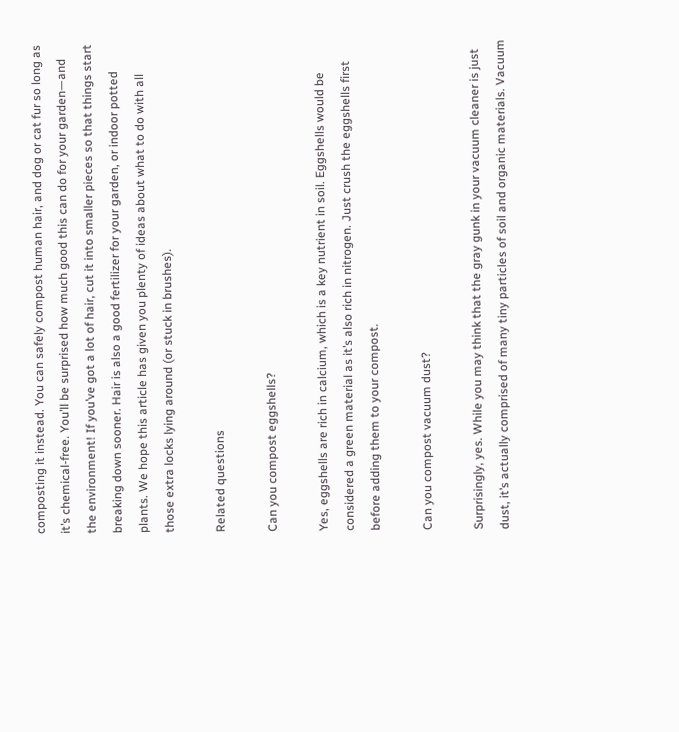composting it instead. You can safely compost human hair, and dog or cat fur so long as it’s chemical-free. You’ll be surprised how much good this can do for your garden—and the environment! If you’ve got a lot of hair, cut it into smaller pieces so that things start breaking down sooner. Hair is also a good fertilizer for your garden, or indoor potted plants. We hope this article has given you plenty of ideas about what to do with all those extra locks lying around (or stuck in brushes).

Related questions

Can you compost eggshells?

Yes, eggshells are rich in calcium, which is a key nutrient in soil. Eggshells would be considered a green material as it’s also rich in nitrogen. Just crush the eggshells first before adding them to your compost.

Can you compost vacuum dust?

Surprisingly, yes. While you may think that the gray gunk in your vacuum cleaner is just dust, it’s actually comprised of many tiny particles of soil and organic materials. Vacuum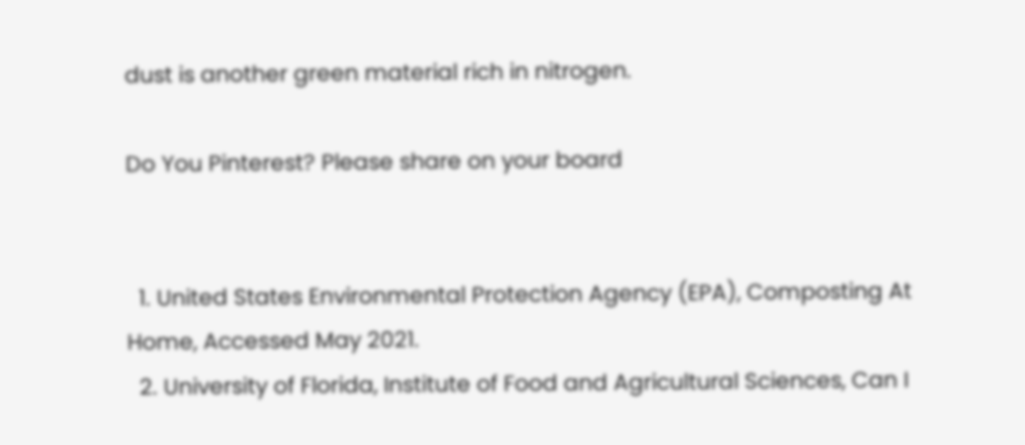dust is another green material rich in nitrogen.

Do You Pinterest? Please share on your board


  1. United States Environmental Protection Agency (EPA), Composting At Home, Accessed May 2021.
  2. University of Florida, Institute of Food and Agricultural Sciences, Can I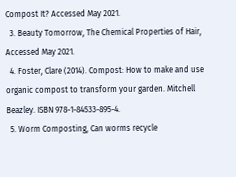Compost It? Accessed May 2021.
  3. Beauty Tomorrow, The Chemical Properties of Hair, Accessed May 2021.
  4. Foster, Clare (2014). Compost: How to make and use organic compost to transform your garden. Mitchell Beazley. ISBN 978-1-84533-895-4.
  5. Worm Composting, Can worms recycle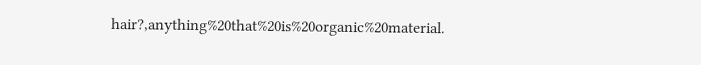hair?,anything%20that%20is%20organic%20material.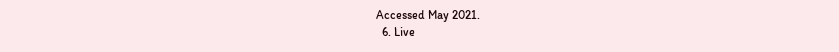Accessed May 2021.
  6. Live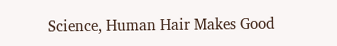Science, Human Hair Makes Good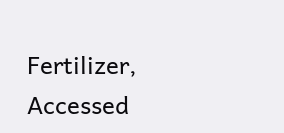Fertilizer, Accessed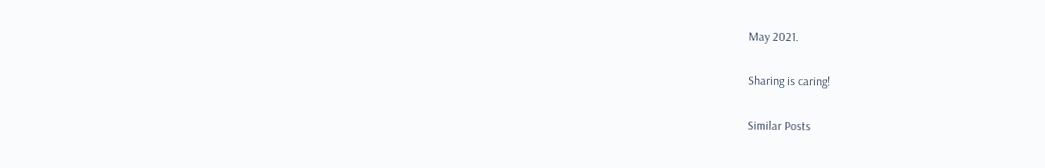May 2021.

Sharing is caring!

Similar Posts